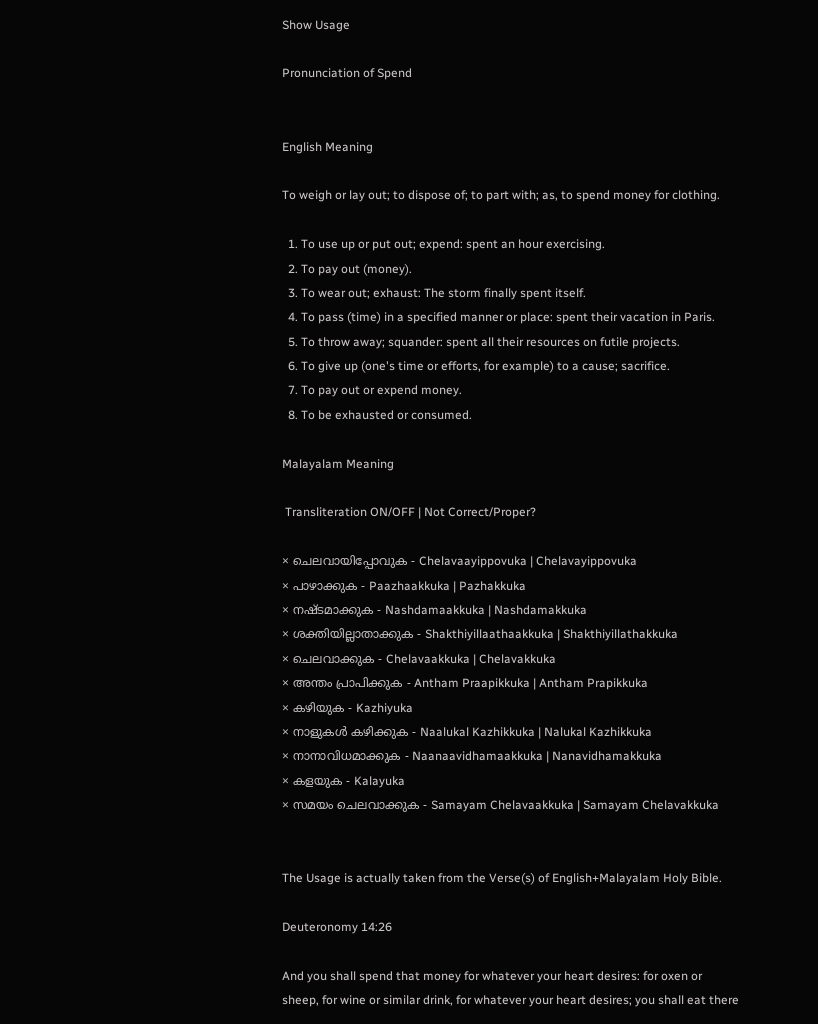Show Usage

Pronunciation of Spend


English Meaning

To weigh or lay out; to dispose of; to part with; as, to spend money for clothing.

  1. To use up or put out; expend: spent an hour exercising.
  2. To pay out (money).
  3. To wear out; exhaust: The storm finally spent itself.
  4. To pass (time) in a specified manner or place: spent their vacation in Paris.
  5. To throw away; squander: spent all their resources on futile projects.
  6. To give up (one's time or efforts, for example) to a cause; sacrifice.
  7. To pay out or expend money.
  8. To be exhausted or consumed.

Malayalam Meaning

 Transliteration ON/OFF | Not Correct/Proper?

× ചെലവായിപ്പോവുക - Chelavaayippovuka | Chelavayippovuka
× പാഴാക്കുക - Paazhaakkuka | Pazhakkuka
× നഷ്‌ടമാക്കുക - Nashdamaakkuka | Nashdamakkuka
× ശക്തിയില്ലാതാക്കുക - Shakthiyillaathaakkuka | Shakthiyillathakkuka
× ചെലവാക്കുക - Chelavaakkuka | Chelavakkuka
× അന്തം പ്രാപിക്കുക - Antham Praapikkuka | Antham Prapikkuka
× കഴിയുക - Kazhiyuka
× നാളുകള്‍ കഴിക്കുക - Naalukal Kazhikkuka | Nalukal Kazhikkuka
× നാനാവിധമാക്കുക - Naanaavidhamaakkuka | Nanavidhamakkuka
× കളയുക - Kalayuka
× സമയം ചെലവാക്കുക - Samayam Chelavaakkuka | Samayam Chelavakkuka


The Usage is actually taken from the Verse(s) of English+Malayalam Holy Bible.

Deuteronomy 14:26

And you shall spend that money for whatever your heart desires: for oxen or sheep, for wine or similar drink, for whatever your heart desires; you shall eat there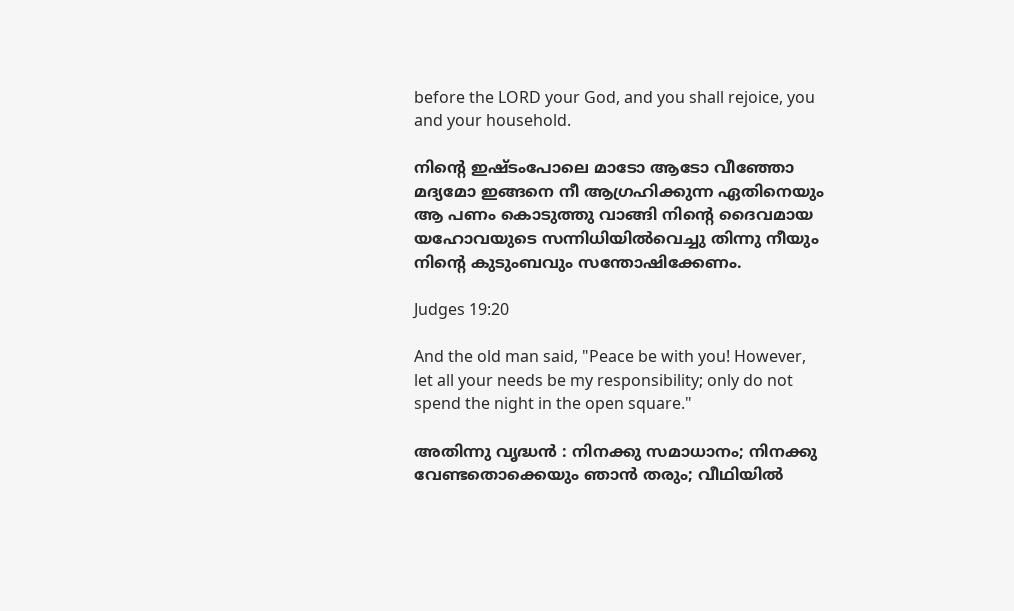before the LORD your God, and you shall rejoice, you and your household.

നിന്റെ ഇഷ്ടംപോലെ മാടോ ആടോ വീഞ്ഞോ മദ്യമോ ഇങ്ങനെ നീ ആഗ്രഹിക്കുന്ന ഏതിനെയും ആ പണം കൊടുത്തു വാങ്ങി നിന്റെ ദൈവമായ യഹോവയുടെ സന്നിധിയിൽവെച്ചു തിന്നു നീയും നിന്റെ കുടുംബവും സന്തോഷിക്കേണം.

Judges 19:20

And the old man said, "Peace be with you! However, let all your needs be my responsibility; only do not spend the night in the open square."

അതിന്നു വൃദ്ധൻ : നിനക്കു സമാധാനം; നിനക്കു വേണ്ടതൊക്കെയും ഞാൻ തരും; വീഥിയിൽ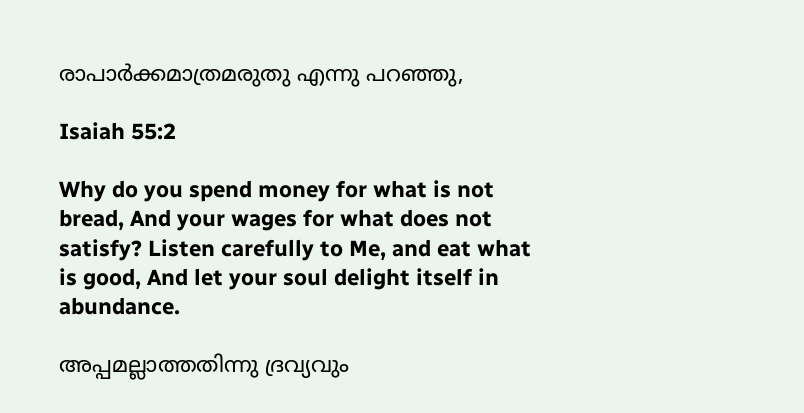രാപാർക്കമാത്രമരുതു എന്നു പറഞ്ഞു,

Isaiah 55:2

Why do you spend money for what is not bread, And your wages for what does not satisfy? Listen carefully to Me, and eat what is good, And let your soul delight itself in abundance.

അപ്പമല്ലാത്തതിന്നു ദ്രവ്യവും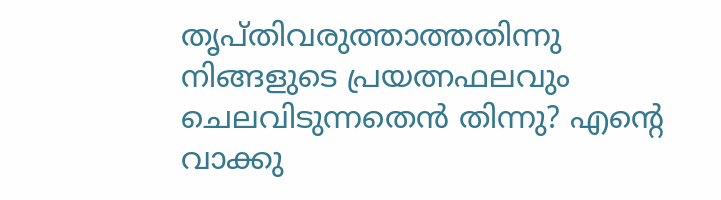തൃപ്തിവരുത്താത്തതിന്നു നിങ്ങളുടെ പ്രയത്നഫലവും ചെലവിടുന്നതെൻ തിന്നു? എന്റെ വാക്കു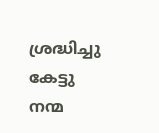ശ്രദ്ധിച്ചു കേട്ടു നന്മ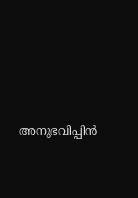അനുഭവിപ്പിൻ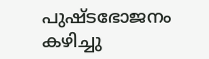പുഷ്ടഭോജനം കഴിച്ചു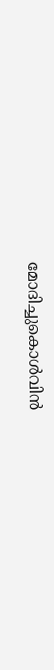മോദിച്ചുകൊൾവിൻ ‍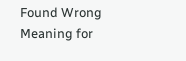Found Wrong Meaning for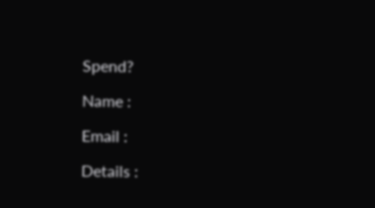Spend?

Name :

Email :

Details :